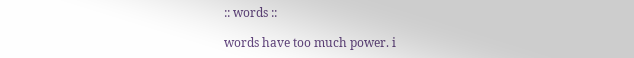:: words ::

words have too much power. i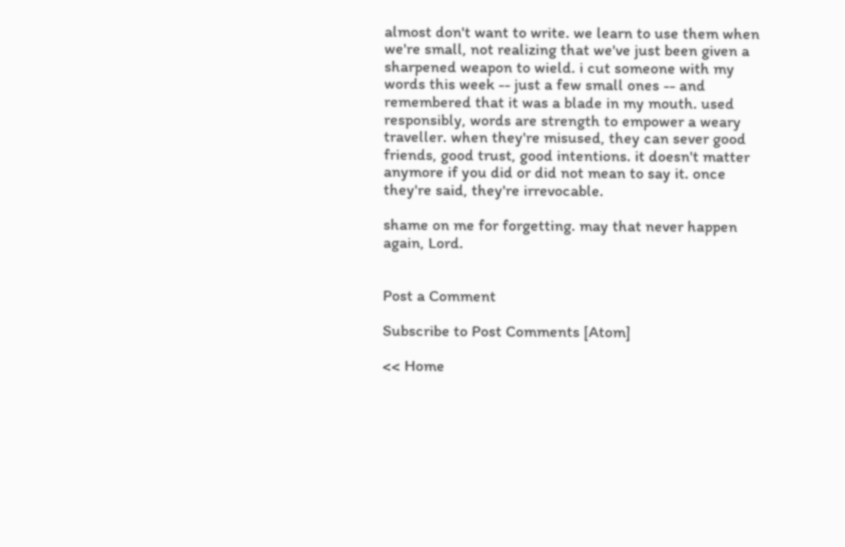almost don't want to write. we learn to use them when we're small, not realizing that we've just been given a sharpened weapon to wield. i cut someone with my words this week -- just a few small ones -- and remembered that it was a blade in my mouth. used responsibly, words are strength to empower a weary traveller. when they're misused, they can sever good friends, good trust, good intentions. it doesn't matter anymore if you did or did not mean to say it. once they're said, they're irrevocable.

shame on me for forgetting. may that never happen again, Lord.


Post a Comment

Subscribe to Post Comments [Atom]

<< Home